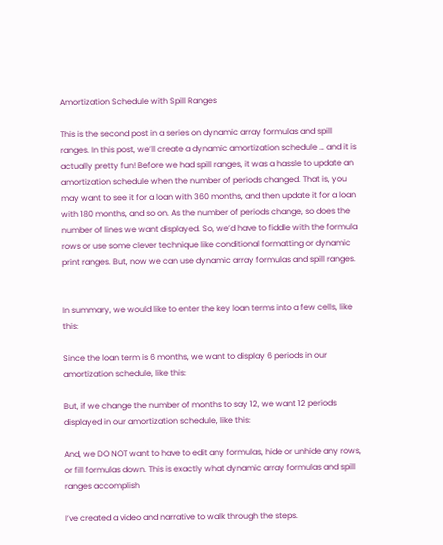Amortization Schedule with Spill Ranges

This is the second post in a series on dynamic array formulas and spill ranges. In this post, we’ll create a dynamic amortization schedule … and it is actually pretty fun! Before we had spill ranges, it was a hassle to update an amortization schedule when the number of periods changed. That is, you may want to see it for a loan with 360 months, and then update it for a loan with 180 months, and so on. As the number of periods change, so does the number of lines we want displayed. So, we’d have to fiddle with the formula rows or use some clever technique like conditional formatting or dynamic print ranges. But, now we can use dynamic array formulas and spill ranges.


In summary, we would like to enter the key loan terms into a few cells, like this:

Since the loan term is 6 months, we want to display 6 periods in our amortization schedule, like this:

But, if we change the number of months to say 12, we want 12 periods displayed in our amortization schedule, like this:

And, we DO NOT want to have to edit any formulas, hide or unhide any rows, or fill formulas down. This is exactly what dynamic array formulas and spill ranges accomplish

I’ve created a video and narrative to walk through the steps.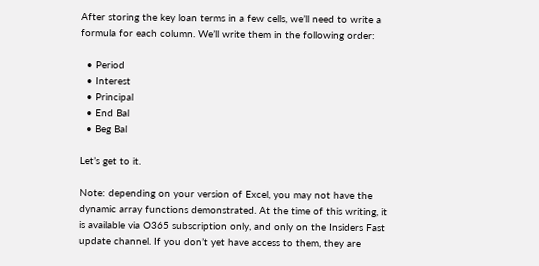After storing the key loan terms in a few cells, we’ll need to write a formula for each column. We’ll write them in the following order:

  • Period
  • Interest
  • Principal
  • End Bal
  • Beg Bal

Let’s get to it.

Note: depending on your version of Excel, you may not have the dynamic array functions demonstrated. At the time of this writing, it is available via O365 subscription only, and only on the Insiders Fast update channel. If you don’t yet have access to them, they are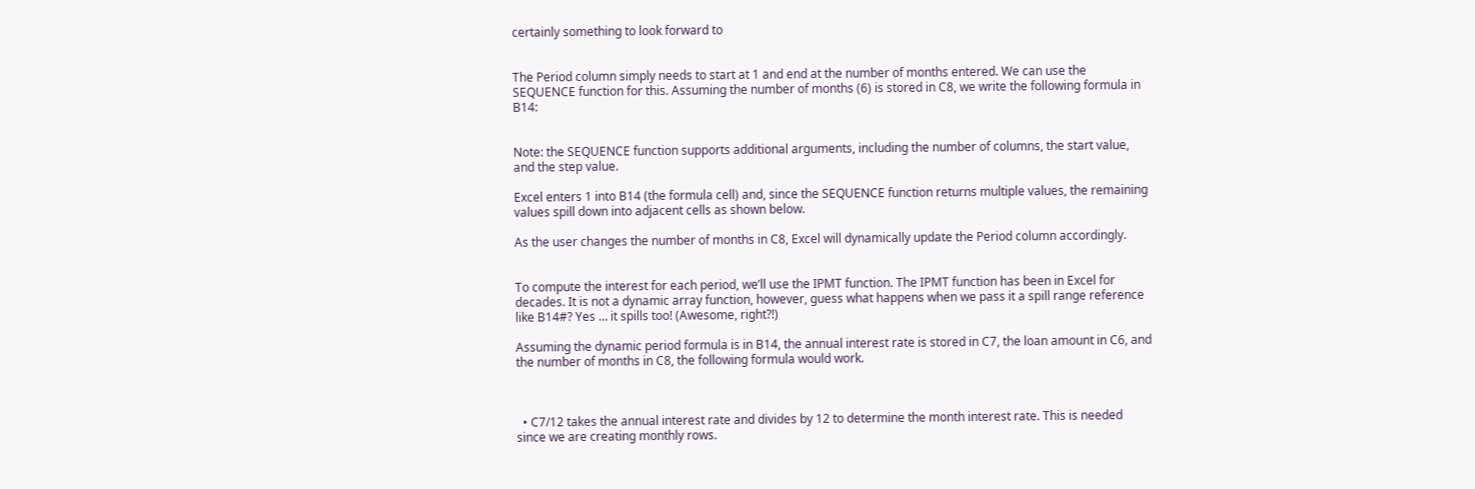certainly something to look forward to


The Period column simply needs to start at 1 and end at the number of months entered. We can use the SEQUENCE function for this. Assuming the number of months (6) is stored in C8, we write the following formula in B14:


Note: the SEQUENCE function supports additional arguments, including the number of columns, the start value, and the step value.

Excel enters 1 into B14 (the formula cell) and, since the SEQUENCE function returns multiple values, the remaining values spill down into adjacent cells as shown below.

As the user changes the number of months in C8, Excel will dynamically update the Period column accordingly.


To compute the interest for each period, we’ll use the IPMT function. The IPMT function has been in Excel for decades. It is not a dynamic array function, however, guess what happens when we pass it a spill range reference like B14#? Yes … it spills too! (Awesome, right?!)

Assuming the dynamic period formula is in B14, the annual interest rate is stored in C7, the loan amount in C6, and the number of months in C8, the following formula would work.



  • C7/12 takes the annual interest rate and divides by 12 to determine the month interest rate. This is needed since we are creating monthly rows.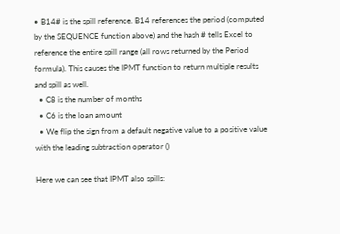• B14# is the spill reference. B14 references the period (computed by the SEQUENCE function above) and the hash # tells Excel to reference the entire spill range (all rows returned by the Period formula). This causes the IPMT function to return multiple results and spill as well.
  • C8 is the number of months
  • C6 is the loan amount
  • We flip the sign from a default negative value to a positive value with the leading subtraction operator ()

Here we can see that IPMT also spills: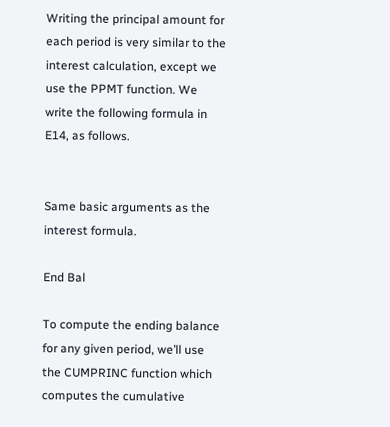Writing the principal amount for each period is very similar to the interest calculation, except we use the PPMT function. We write the following formula in E14, as follows.


Same basic arguments as the interest formula.

End Bal

To compute the ending balance for any given period, we’ll use the CUMPRINC function which computes the cumulative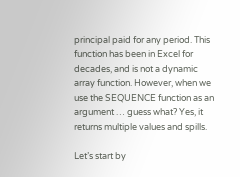principal paid for any period. This function has been in Excel for decades, and is not a dynamic array function. However, when we use the SEQUENCE function as an argument … guess what? Yes, it returns multiple values and spills.

Let’s start by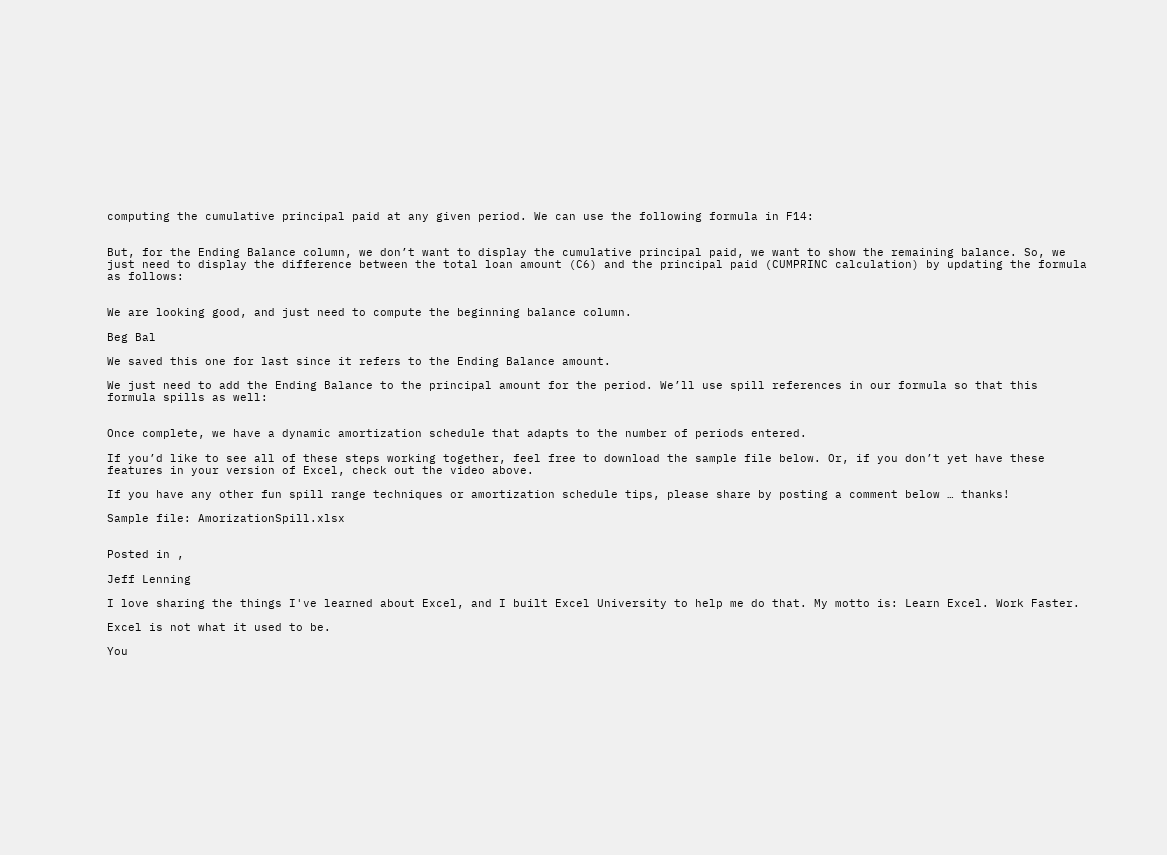computing the cumulative principal paid at any given period. We can use the following formula in F14:


But, for the Ending Balance column, we don’t want to display the cumulative principal paid, we want to show the remaining balance. So, we just need to display the difference between the total loan amount (C6) and the principal paid (CUMPRINC calculation) by updating the formula as follows:


We are looking good, and just need to compute the beginning balance column.

Beg Bal

We saved this one for last since it refers to the Ending Balance amount.

We just need to add the Ending Balance to the principal amount for the period. We’ll use spill references in our formula so that this formula spills as well:


Once complete, we have a dynamic amortization schedule that adapts to the number of periods entered.

If you’d like to see all of these steps working together, feel free to download the sample file below. Or, if you don’t yet have these features in your version of Excel, check out the video above.

If you have any other fun spill range techniques or amortization schedule tips, please share by posting a comment below … thanks!

Sample file: AmorizationSpill.xlsx


Posted in ,

Jeff Lenning

I love sharing the things I've learned about Excel, and I built Excel University to help me do that. My motto is: Learn Excel. Work Faster.

Excel is not what it used to be.

You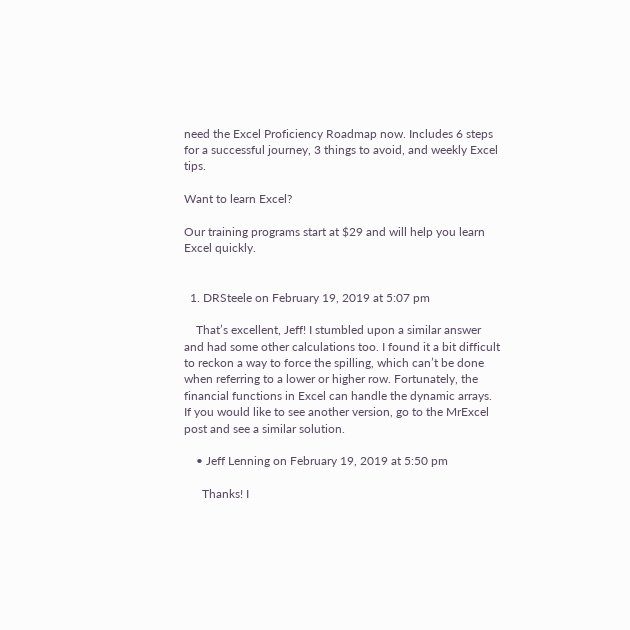need the Excel Proficiency Roadmap now. Includes 6 steps for a successful journey, 3 things to avoid, and weekly Excel tips.

Want to learn Excel?

Our training programs start at $29 and will help you learn Excel quickly.


  1. DRSteele on February 19, 2019 at 5:07 pm

    That’s excellent, Jeff! I stumbled upon a similar answer and had some other calculations too. I found it a bit difficult to reckon a way to force the spilling, which can’t be done when referring to a lower or higher row. Fortunately, the financial functions in Excel can handle the dynamic arrays. If you would like to see another version, go to the MrExcel post and see a similar solution.

    • Jeff Lenning on February 19, 2019 at 5:50 pm

      Thanks! I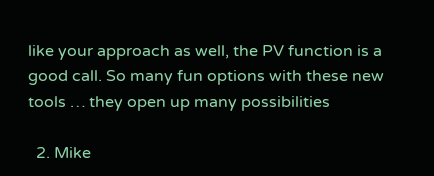like your approach as well, the PV function is a good call. So many fun options with these new tools … they open up many possibilities

  2. Mike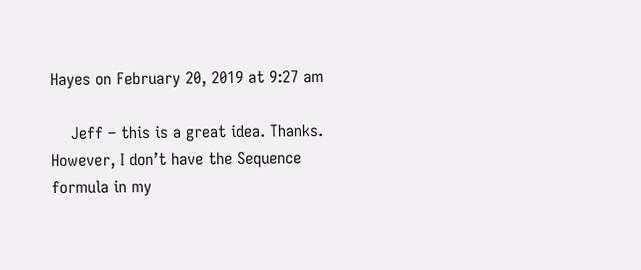Hayes on February 20, 2019 at 9:27 am

    Jeff – this is a great idea. Thanks. However, I don’t have the Sequence formula in my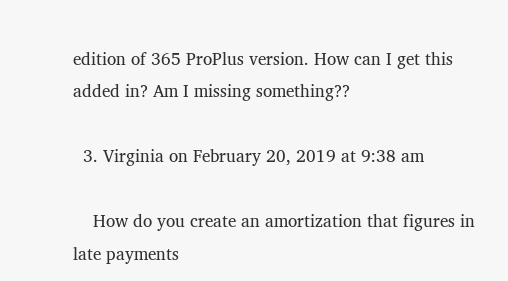edition of 365 ProPlus version. How can I get this added in? Am I missing something??

  3. Virginia on February 20, 2019 at 9:38 am

    How do you create an amortization that figures in late payments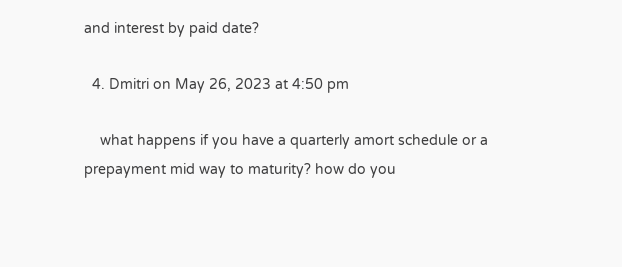and interest by paid date?

  4. Dmitri on May 26, 2023 at 4:50 pm

    what happens if you have a quarterly amort schedule or a prepayment mid way to maturity? how do you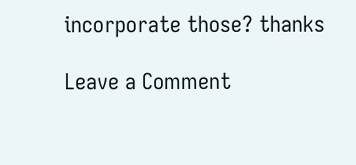incorporate those? thanks

Leave a Comment